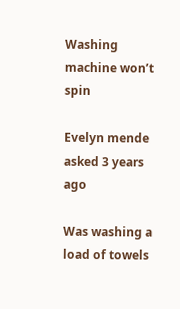Washing machine won’t spin

Evelyn mende asked 3 years ago

Was washing a load of towels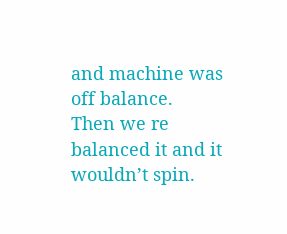and machine was off balance.
Then we re balanced it and it wouldn’t spin.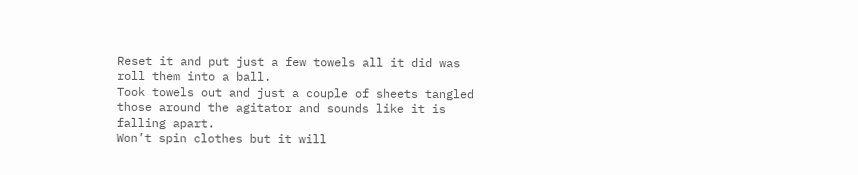Reset it and put just a few towels all it did was roll them into a ball.
Took towels out and just a couple of sheets tangled those around the agitator and sounds like it is falling apart.
Won’t spin clothes but it will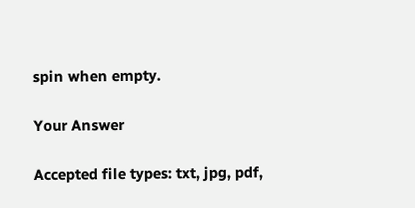spin when empty.

Your Answer

Accepted file types: txt, jpg, pdf,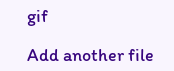gif

Add another file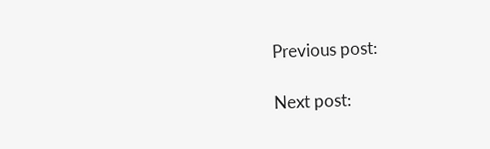Previous post:

Next post: